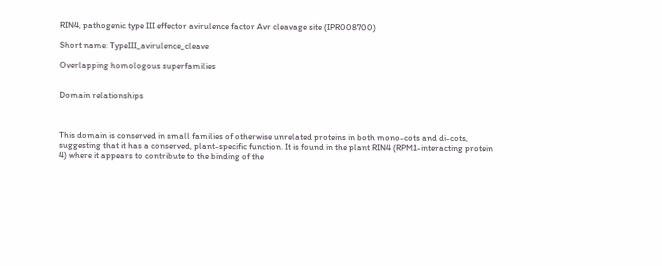RIN4, pathogenic type III effector avirulence factor Avr cleavage site (IPR008700)

Short name: TypeIII_avirulence_cleave

Overlapping homologous superfamilies


Domain relationships



This domain is conserved in small families of otherwise unrelated proteins in both mono-cots and di-cots, suggesting that it has a conserved, plant-specific function. It is found in the plant RIN4 (RPM1-interacting protein 4) where it appears to contribute to the binding of the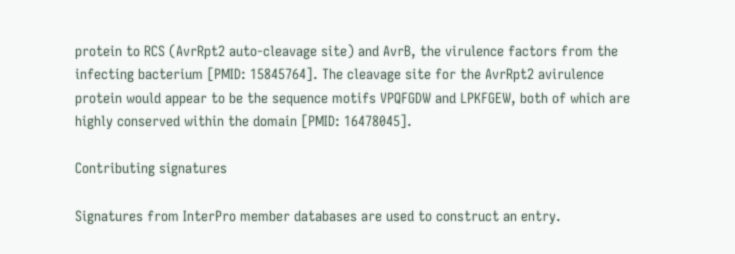protein to RCS (AvrRpt2 auto-cleavage site) and AvrB, the virulence factors from the infecting bacterium [PMID: 15845764]. The cleavage site for the AvrRpt2 avirulence protein would appear to be the sequence motifs VPQFGDW and LPKFGEW, both of which are highly conserved within the domain [PMID: 16478045].

Contributing signatures

Signatures from InterPro member databases are used to construct an entry.